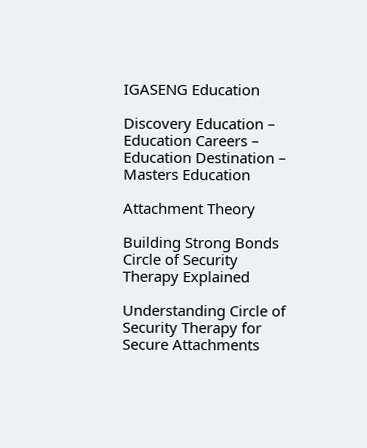IGASENG Education

Discovery Education – Education Careers – Education Destination – Masters Education

Attachment Theory

Building Strong Bonds Circle of Security Therapy Explained

Understanding Circle of Security Therapy for Secure Attachments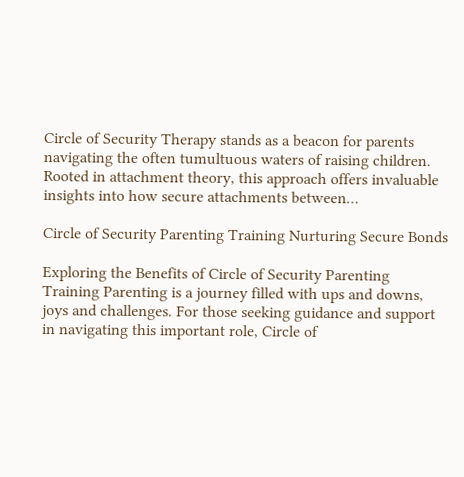Circle of Security Therapy stands as a beacon for parents navigating the often tumultuous waters of raising children. Rooted in attachment theory, this approach offers invaluable insights into how secure attachments between…

Circle of Security Parenting Training Nurturing Secure Bonds

Exploring the Benefits of Circle of Security Parenting Training Parenting is a journey filled with ups and downs, joys and challenges. For those seeking guidance and support in navigating this important role, Circle of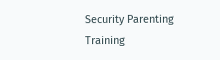Security Parenting Training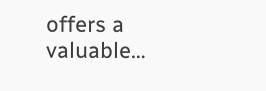offers a valuable…